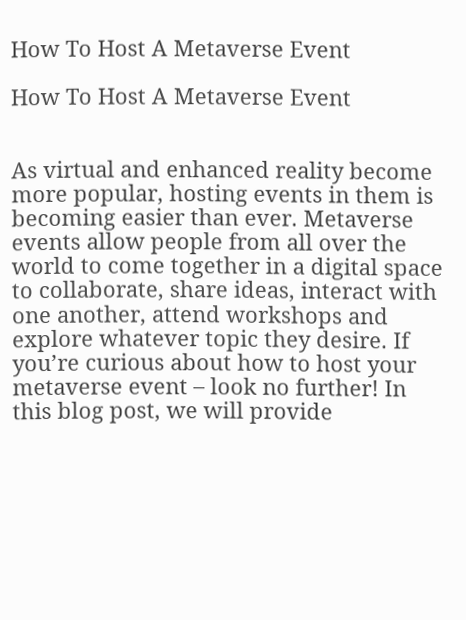How To Host A Metaverse Event

How To Host A Metaverse Event


As virtual and enhanced reality become more popular, hosting events in them is becoming easier than ever. Metaverse events allow people from all over the world to come together in a digital space to collaborate, share ideas, interact with one another, attend workshops and explore whatever topic they desire. If you’re curious about how to host your metaverse event – look no further! In this blog post, we will provide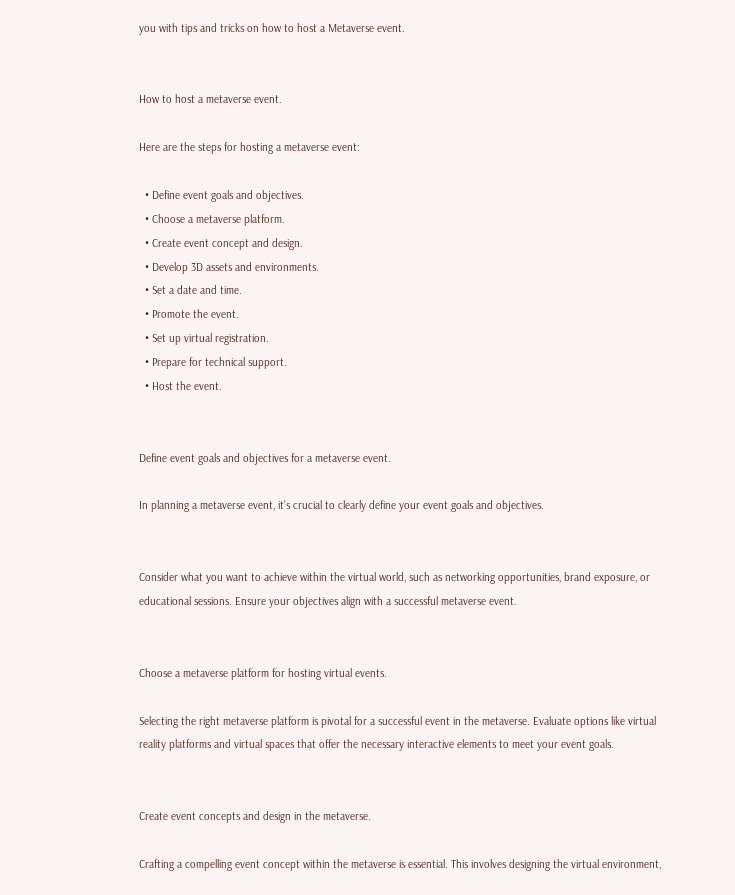you with tips and tricks on how to host a Metaverse event.


How to host a metaverse event.

Here are the steps for hosting a metaverse event:

  • Define event goals and objectives.
  • Choose a metaverse platform.
  • Create event concept and design.
  • Develop 3D assets and environments.
  • Set a date and time.
  • Promote the event.
  • Set up virtual registration.
  • Prepare for technical support.
  • Host the event.


Define event goals and objectives for a metaverse event.

In planning a metaverse event, it’s crucial to clearly define your event goals and objectives.


Consider what you want to achieve within the virtual world, such as networking opportunities, brand exposure, or educational sessions. Ensure your objectives align with a successful metaverse event.


Choose a metaverse platform for hosting virtual events.

Selecting the right metaverse platform is pivotal for a successful event in the metaverse. Evaluate options like virtual reality platforms and virtual spaces that offer the necessary interactive elements to meet your event goals.


Create event concepts and design in the metaverse.

Crafting a compelling event concept within the metaverse is essential. This involves designing the virtual environment,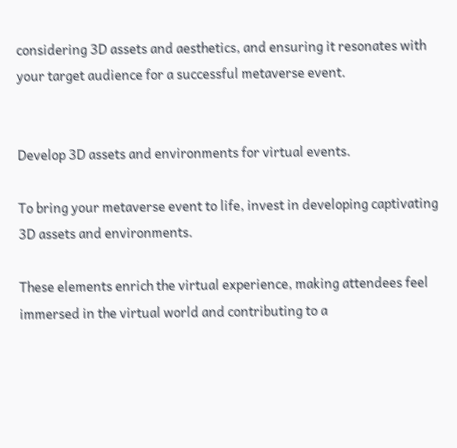considering 3D assets and aesthetics, and ensuring it resonates with your target audience for a successful metaverse event.


Develop 3D assets and environments for virtual events.

To bring your metaverse event to life, invest in developing captivating 3D assets and environments.

These elements enrich the virtual experience, making attendees feel immersed in the virtual world and contributing to a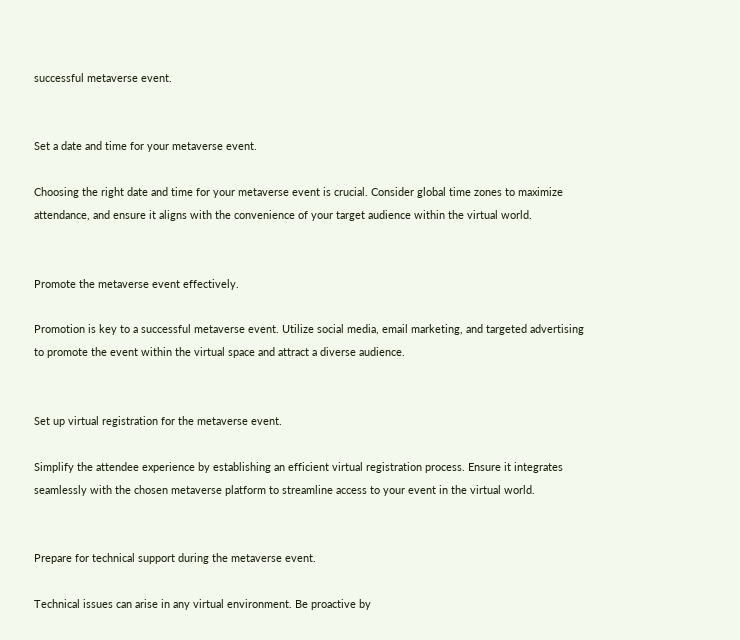successful metaverse event.


Set a date and time for your metaverse event.

Choosing the right date and time for your metaverse event is crucial. Consider global time zones to maximize attendance, and ensure it aligns with the convenience of your target audience within the virtual world.


Promote the metaverse event effectively.

Promotion is key to a successful metaverse event. Utilize social media, email marketing, and targeted advertising to promote the event within the virtual space and attract a diverse audience.


Set up virtual registration for the metaverse event.

Simplify the attendee experience by establishing an efficient virtual registration process. Ensure it integrates seamlessly with the chosen metaverse platform to streamline access to your event in the virtual world.


Prepare for technical support during the metaverse event.

Technical issues can arise in any virtual environment. Be proactive by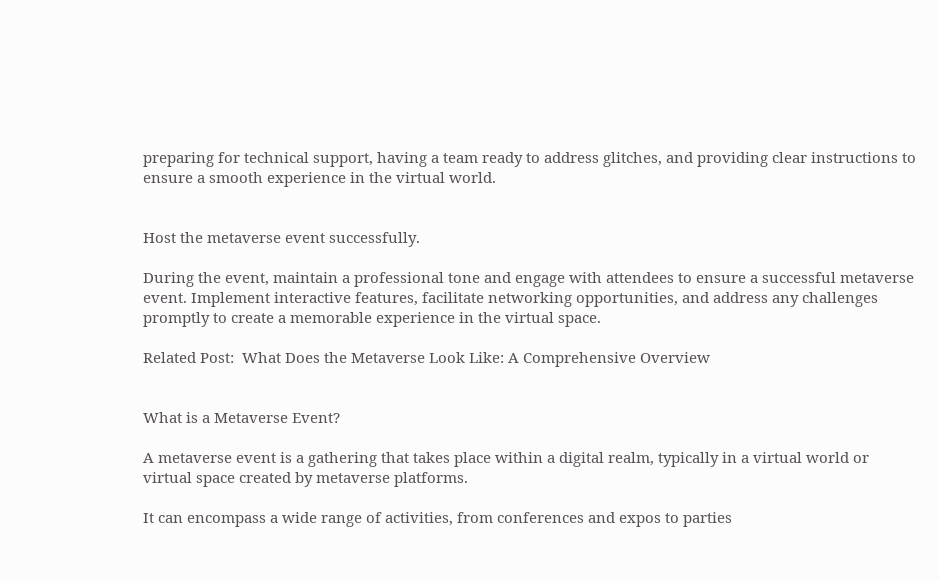preparing for technical support, having a team ready to address glitches, and providing clear instructions to ensure a smooth experience in the virtual world.


Host the metaverse event successfully.

During the event, maintain a professional tone and engage with attendees to ensure a successful metaverse event. Implement interactive features, facilitate networking opportunities, and address any challenges promptly to create a memorable experience in the virtual space.

Related Post:  What Does the Metaverse Look Like: A Comprehensive Overview


What is a Metaverse Event?

A metaverse event is a gathering that takes place within a digital realm, typically in a virtual world or virtual space created by metaverse platforms.

It can encompass a wide range of activities, from conferences and expos to parties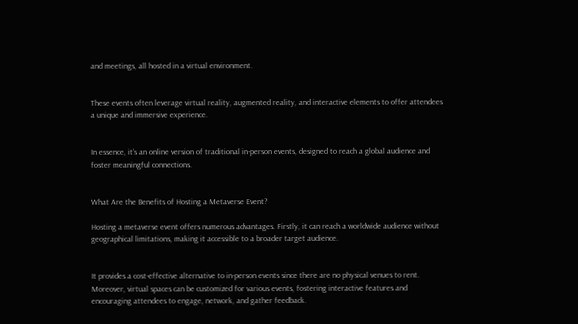and meetings, all hosted in a virtual environment.


These events often leverage virtual reality, augmented reality, and interactive elements to offer attendees a unique and immersive experience.


In essence, it’s an online version of traditional in-person events, designed to reach a global audience and foster meaningful connections.


What Are the Benefits of Hosting a Metaverse Event?

Hosting a metaverse event offers numerous advantages. Firstly, it can reach a worldwide audience without geographical limitations, making it accessible to a broader target audience.


It provides a cost-effective alternative to in-person events since there are no physical venues to rent. Moreover, virtual spaces can be customized for various events, fostering interactive features and encouraging attendees to engage, network, and gather feedback.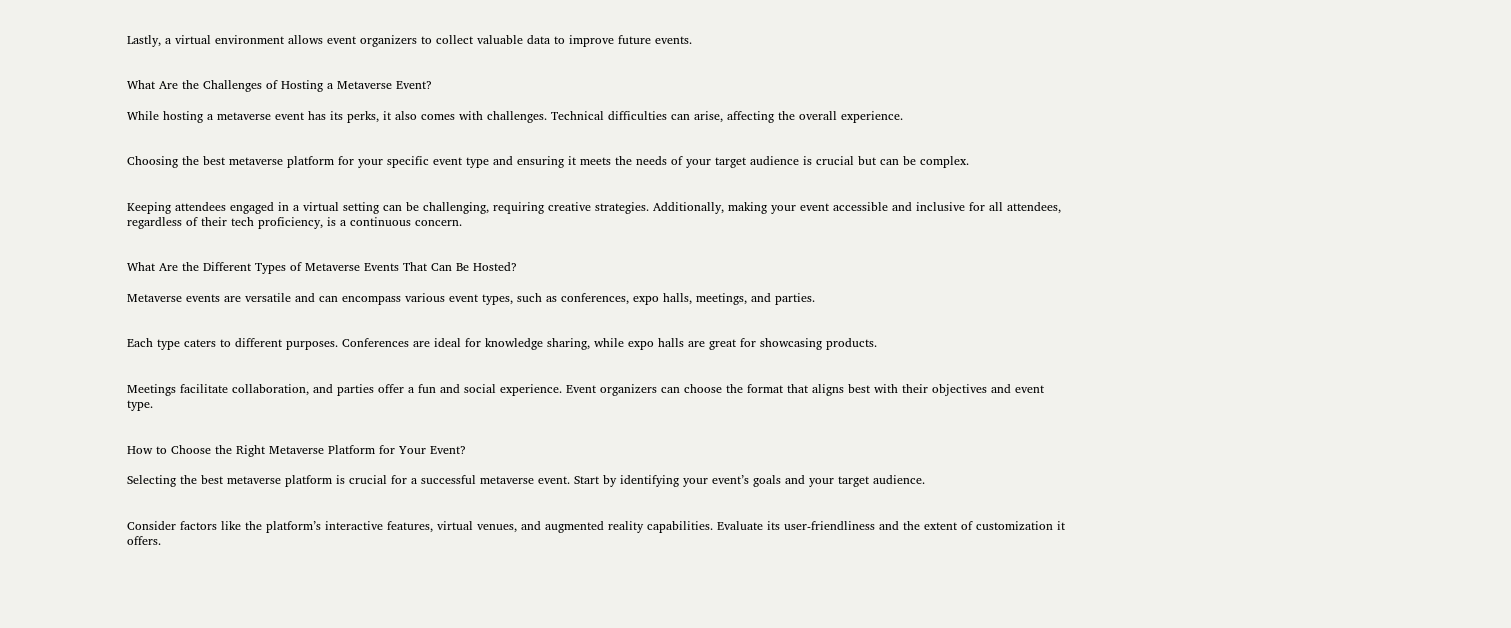Lastly, a virtual environment allows event organizers to collect valuable data to improve future events.


What Are the Challenges of Hosting a Metaverse Event?

While hosting a metaverse event has its perks, it also comes with challenges. Technical difficulties can arise, affecting the overall experience.


Choosing the best metaverse platform for your specific event type and ensuring it meets the needs of your target audience is crucial but can be complex.


Keeping attendees engaged in a virtual setting can be challenging, requiring creative strategies. Additionally, making your event accessible and inclusive for all attendees, regardless of their tech proficiency, is a continuous concern.


What Are the Different Types of Metaverse Events That Can Be Hosted?

Metaverse events are versatile and can encompass various event types, such as conferences, expo halls, meetings, and parties.


Each type caters to different purposes. Conferences are ideal for knowledge sharing, while expo halls are great for showcasing products.


Meetings facilitate collaboration, and parties offer a fun and social experience. Event organizers can choose the format that aligns best with their objectives and event type.


How to Choose the Right Metaverse Platform for Your Event?

Selecting the best metaverse platform is crucial for a successful metaverse event. Start by identifying your event’s goals and your target audience.


Consider factors like the platform’s interactive features, virtual venues, and augmented reality capabilities. Evaluate its user-friendliness and the extent of customization it offers.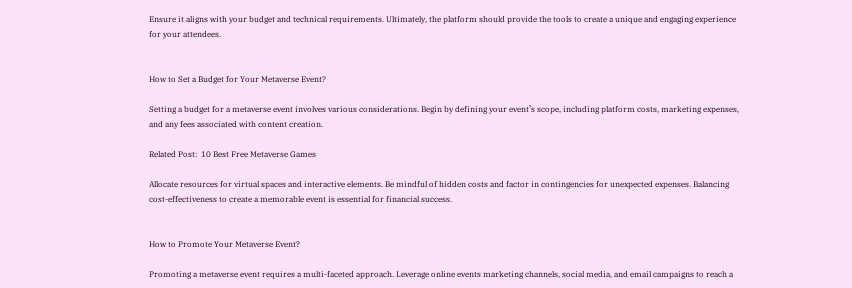Ensure it aligns with your budget and technical requirements. Ultimately, the platform should provide the tools to create a unique and engaging experience for your attendees.


How to Set a Budget for Your Metaverse Event?

Setting a budget for a metaverse event involves various considerations. Begin by defining your event’s scope, including platform costs, marketing expenses, and any fees associated with content creation.

Related Post:  10 Best Free Metaverse Games

Allocate resources for virtual spaces and interactive elements. Be mindful of hidden costs and factor in contingencies for unexpected expenses. Balancing cost-effectiveness to create a memorable event is essential for financial success.


How to Promote Your Metaverse Event?

Promoting a metaverse event requires a multi-faceted approach. Leverage online events marketing channels, social media, and email campaigns to reach a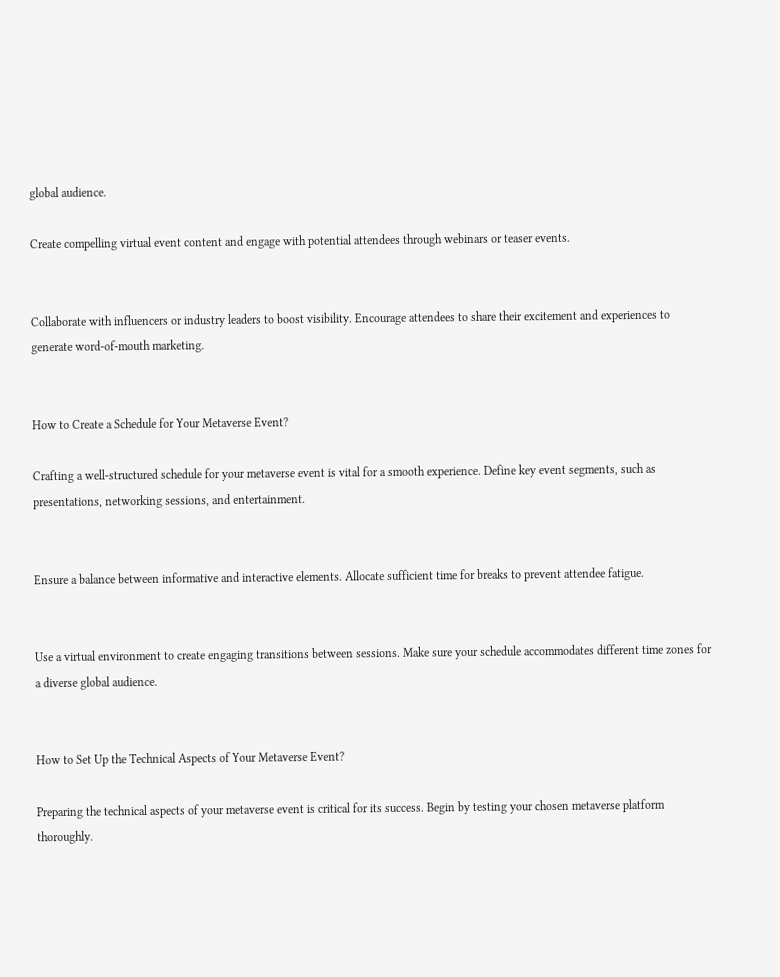global audience.

Create compelling virtual event content and engage with potential attendees through webinars or teaser events.


Collaborate with influencers or industry leaders to boost visibility. Encourage attendees to share their excitement and experiences to generate word-of-mouth marketing.


How to Create a Schedule for Your Metaverse Event?

Crafting a well-structured schedule for your metaverse event is vital for a smooth experience. Define key event segments, such as presentations, networking sessions, and entertainment.


Ensure a balance between informative and interactive elements. Allocate sufficient time for breaks to prevent attendee fatigue.


Use a virtual environment to create engaging transitions between sessions. Make sure your schedule accommodates different time zones for a diverse global audience.


How to Set Up the Technical Aspects of Your Metaverse Event?

Preparing the technical aspects of your metaverse event is critical for its success. Begin by testing your chosen metaverse platform thoroughly.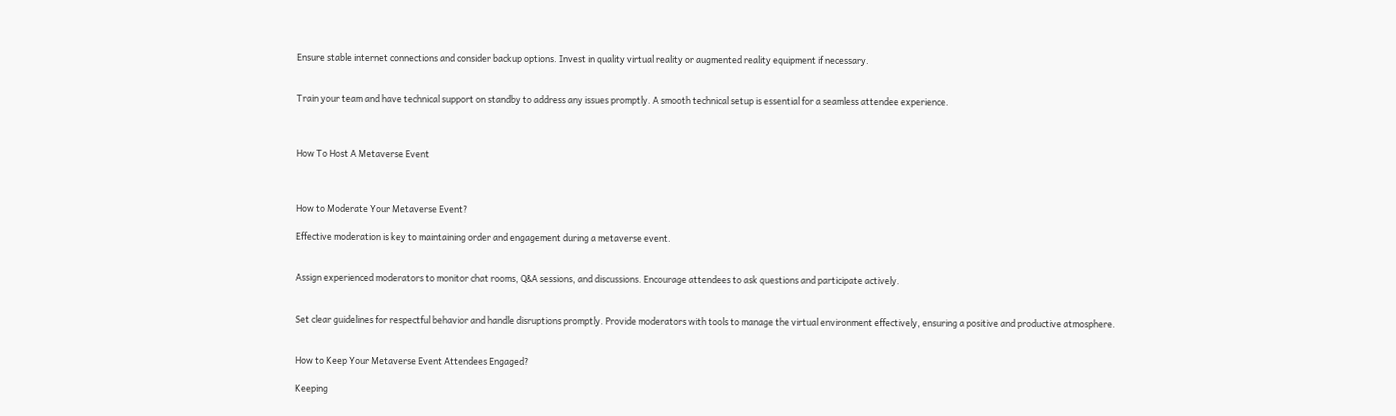Ensure stable internet connections and consider backup options. Invest in quality virtual reality or augmented reality equipment if necessary.


Train your team and have technical support on standby to address any issues promptly. A smooth technical setup is essential for a seamless attendee experience.



How To Host A Metaverse Event



How to Moderate Your Metaverse Event?

Effective moderation is key to maintaining order and engagement during a metaverse event.


Assign experienced moderators to monitor chat rooms, Q&A sessions, and discussions. Encourage attendees to ask questions and participate actively.


Set clear guidelines for respectful behavior and handle disruptions promptly. Provide moderators with tools to manage the virtual environment effectively, ensuring a positive and productive atmosphere.


How to Keep Your Metaverse Event Attendees Engaged?

Keeping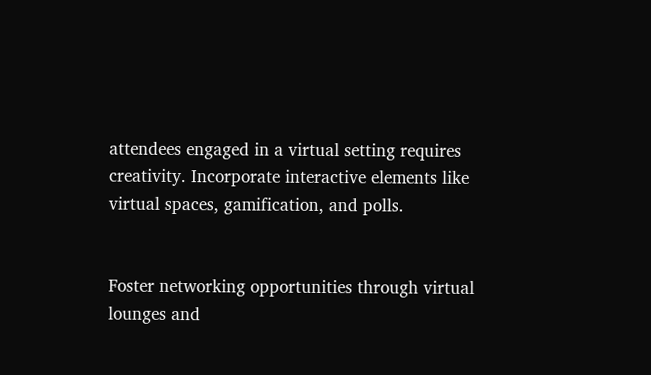attendees engaged in a virtual setting requires creativity. Incorporate interactive elements like virtual spaces, gamification, and polls.


Foster networking opportunities through virtual lounges and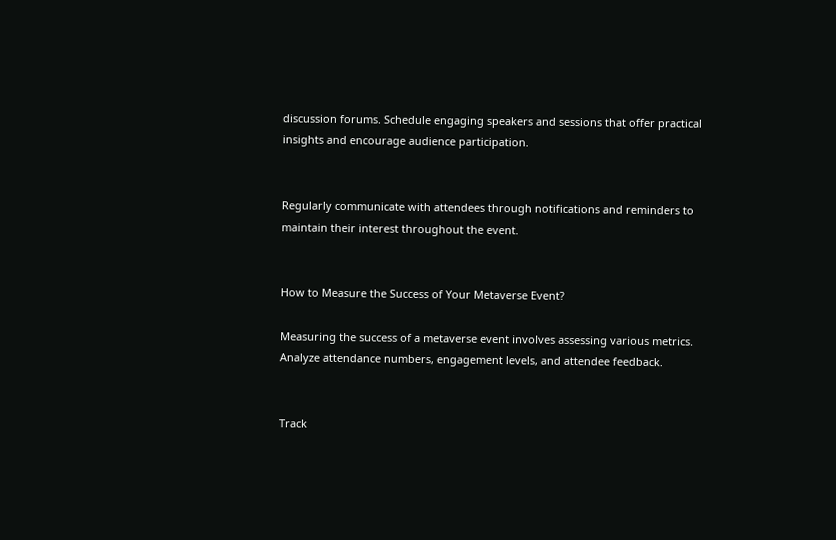discussion forums. Schedule engaging speakers and sessions that offer practical insights and encourage audience participation.


Regularly communicate with attendees through notifications and reminders to maintain their interest throughout the event.


How to Measure the Success of Your Metaverse Event?

Measuring the success of a metaverse event involves assessing various metrics. Analyze attendance numbers, engagement levels, and attendee feedback.


Track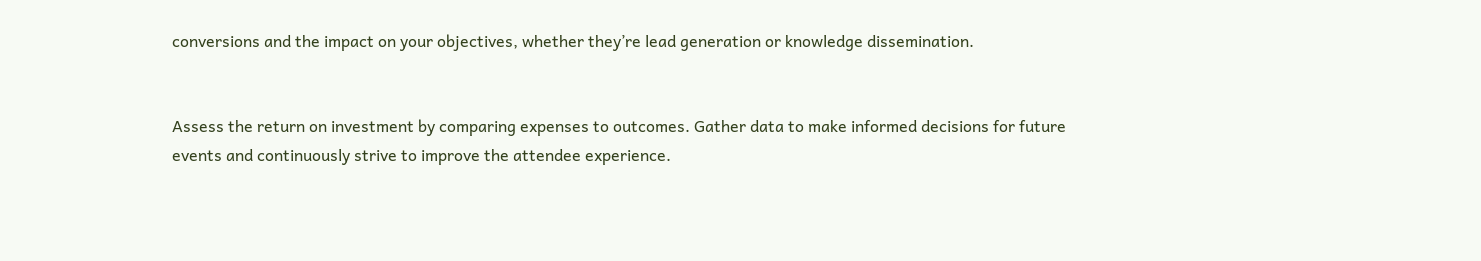conversions and the impact on your objectives, whether they’re lead generation or knowledge dissemination.


Assess the return on investment by comparing expenses to outcomes. Gather data to make informed decisions for future events and continuously strive to improve the attendee experience.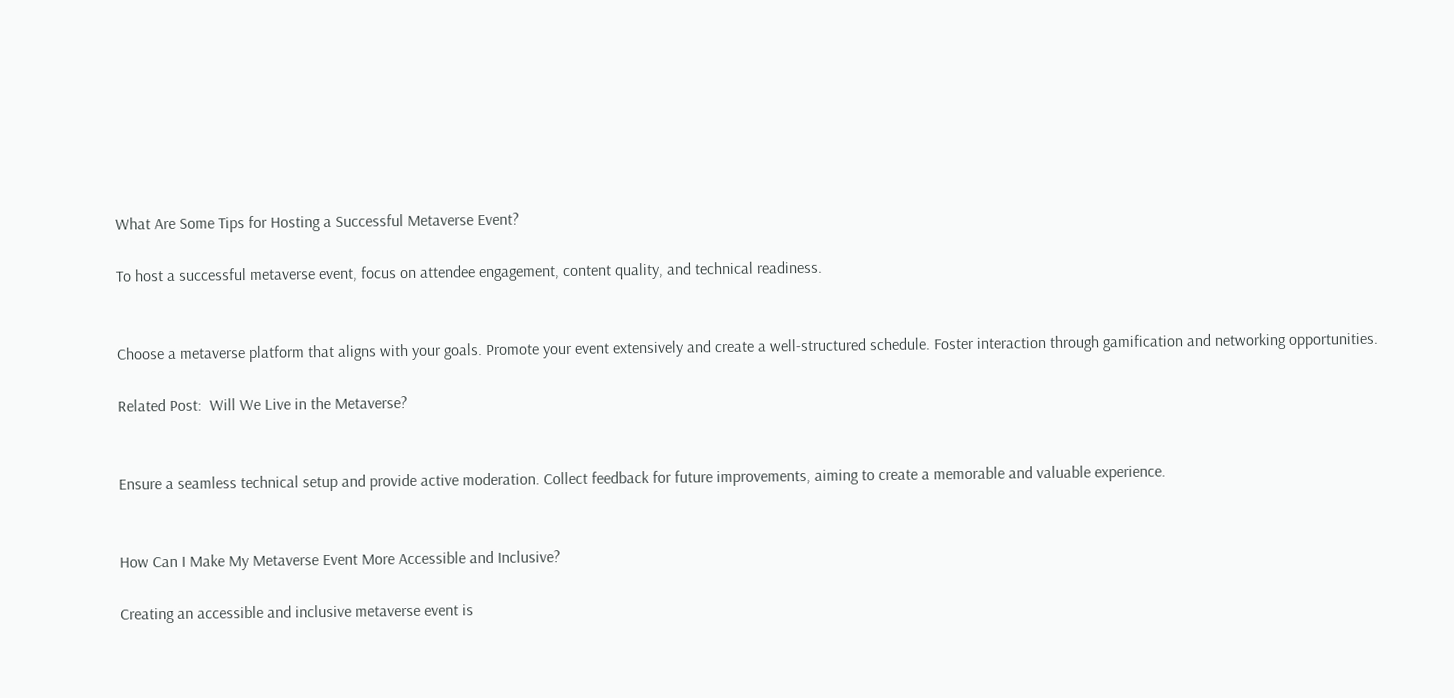What Are Some Tips for Hosting a Successful Metaverse Event?

To host a successful metaverse event, focus on attendee engagement, content quality, and technical readiness.


Choose a metaverse platform that aligns with your goals. Promote your event extensively and create a well-structured schedule. Foster interaction through gamification and networking opportunities.

Related Post:  Will We Live in the Metaverse?


Ensure a seamless technical setup and provide active moderation. Collect feedback for future improvements, aiming to create a memorable and valuable experience.


How Can I Make My Metaverse Event More Accessible and Inclusive?

Creating an accessible and inclusive metaverse event is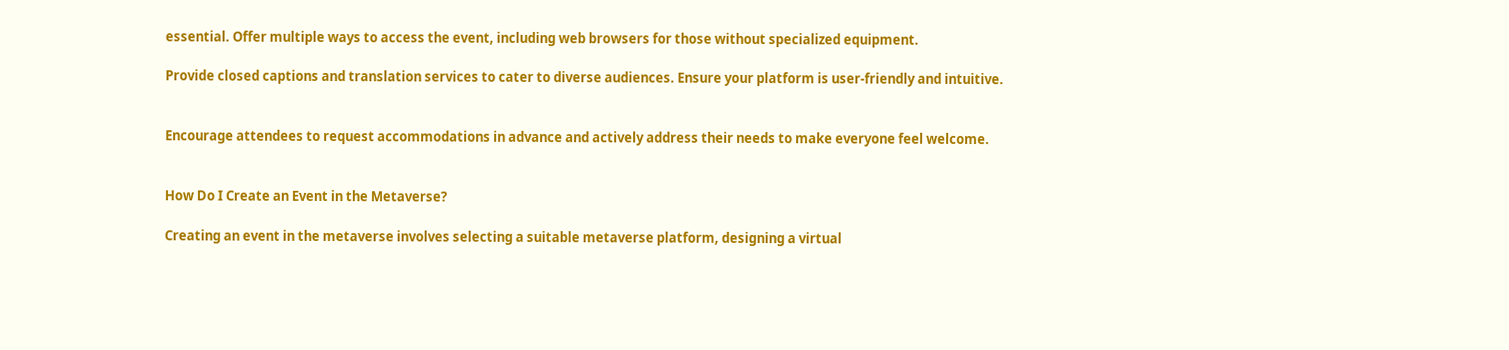essential. Offer multiple ways to access the event, including web browsers for those without specialized equipment.

Provide closed captions and translation services to cater to diverse audiences. Ensure your platform is user-friendly and intuitive.


Encourage attendees to request accommodations in advance and actively address their needs to make everyone feel welcome.


How Do I Create an Event in the Metaverse?

Creating an event in the metaverse involves selecting a suitable metaverse platform, designing a virtual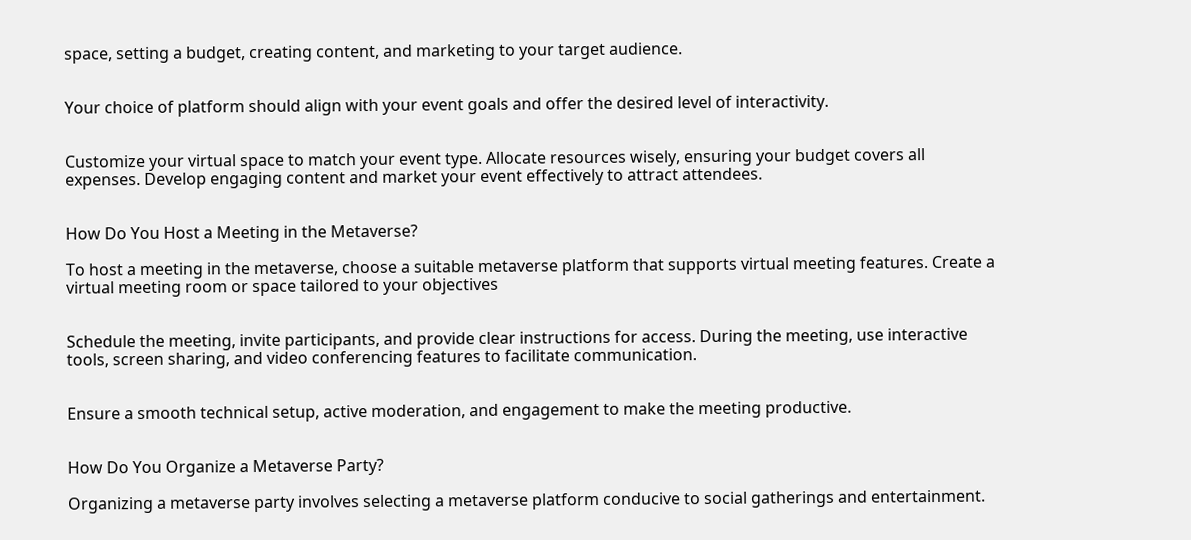space, setting a budget, creating content, and marketing to your target audience.


Your choice of platform should align with your event goals and offer the desired level of interactivity.


Customize your virtual space to match your event type. Allocate resources wisely, ensuring your budget covers all expenses. Develop engaging content and market your event effectively to attract attendees.


How Do You Host a Meeting in the Metaverse?

To host a meeting in the metaverse, choose a suitable metaverse platform that supports virtual meeting features. Create a virtual meeting room or space tailored to your objectives


Schedule the meeting, invite participants, and provide clear instructions for access. During the meeting, use interactive tools, screen sharing, and video conferencing features to facilitate communication.


Ensure a smooth technical setup, active moderation, and engagement to make the meeting productive.


How Do You Organize a Metaverse Party?

Organizing a metaverse party involves selecting a metaverse platform conducive to social gatherings and entertainment.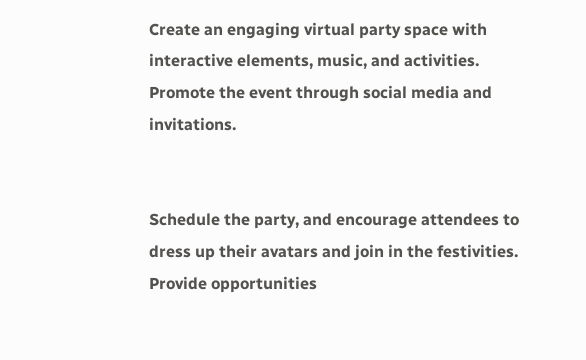Create an engaging virtual party space with interactive elements, music, and activities. Promote the event through social media and invitations.


Schedule the party, and encourage attendees to dress up their avatars and join in the festivities. Provide opportunities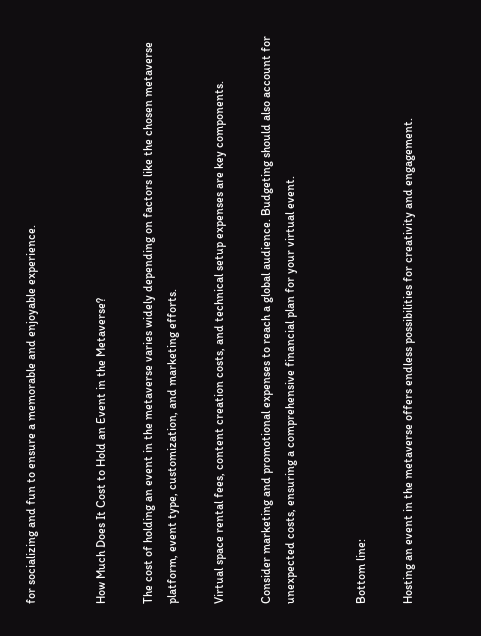for socializing and fun to ensure a memorable and enjoyable experience.


How Much Does It Cost to Hold an Event in the Metaverse?

The cost of holding an event in the metaverse varies widely depending on factors like the chosen metaverse platform, event type, customization, and marketing efforts.

Virtual space rental fees, content creation costs, and technical setup expenses are key components.

Consider marketing and promotional expenses to reach a global audience. Budgeting should also account for unexpected costs, ensuring a comprehensive financial plan for your virtual event.


Bottom line:

Hosting an event in the metaverse offers endless possibilities for creativity and engagement.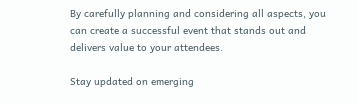By carefully planning and considering all aspects, you can create a successful event that stands out and delivers value to your attendees.

Stay updated on emerging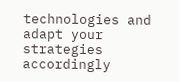technologies and adapt your strategies accordingly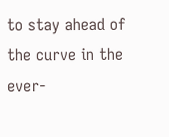to stay ahead of the curve in the ever-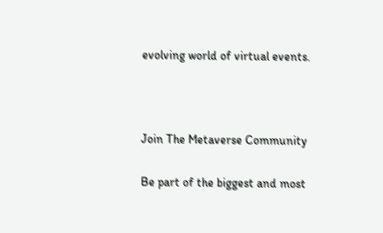evolving world of virtual events.



Join The Metaverse Community

Be part of the biggest and most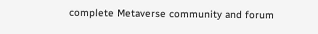complete Metaverse community and forum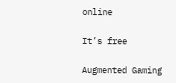online

It’s free

Augmented Gaming